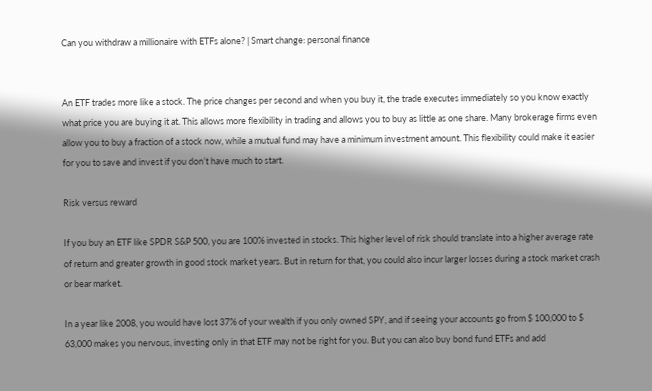Can you withdraw a millionaire with ETFs alone? | Smart change: personal finance


An ETF trades more like a stock. The price changes per second and when you buy it, the trade executes immediately so you know exactly what price you are buying it at. This allows more flexibility in trading and allows you to buy as little as one share. Many brokerage firms even allow you to buy a fraction of a stock now, while a mutual fund may have a minimum investment amount. This flexibility could make it easier for you to save and invest if you don’t have much to start.

Risk versus reward

If you buy an ETF like SPDR S&P 500, you are 100% invested in stocks. This higher level of risk should translate into a higher average rate of return and greater growth in good stock market years. But in return for that, you could also incur larger losses during a stock market crash or bear market.

In a year like 2008, you would have lost 37% of your wealth if you only owned SPY, and if seeing your accounts go from $ 100,000 to $ 63,000 makes you nervous, investing only in that ETF may not be right for you. But you can also buy bond fund ETFs and add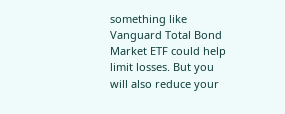something like Vanguard Total Bond Market ETF could help limit losses. But you will also reduce your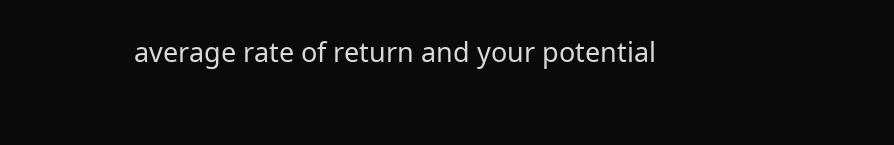average rate of return and your potential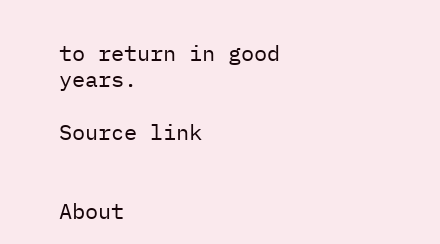to return in good years.

Source link


About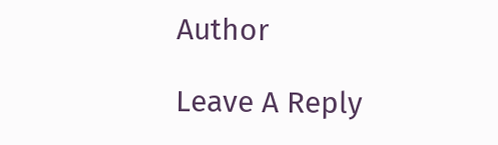Author

Leave A Reply